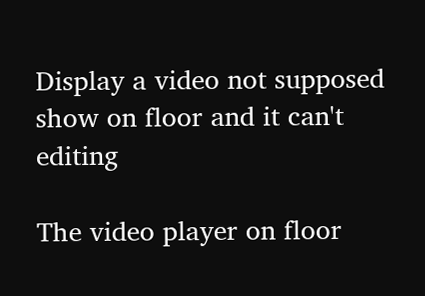Display a video not supposed show on floor and it can't editing

The video player on floor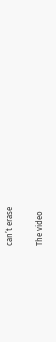can’t erase

The video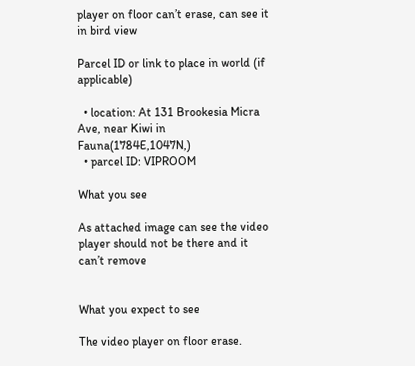player on floor can’t erase, can see it in bird view

Parcel ID or link to place in world (if applicable)

  • location: At 131 Brookesia Micra Ave, near Kiwi in Fauna(1784E,1047N,)
  • parcel ID: VIPROOM

What you see

As attached image can see the video player should not be there and it can’t remove


What you expect to see

The video player on floor erase.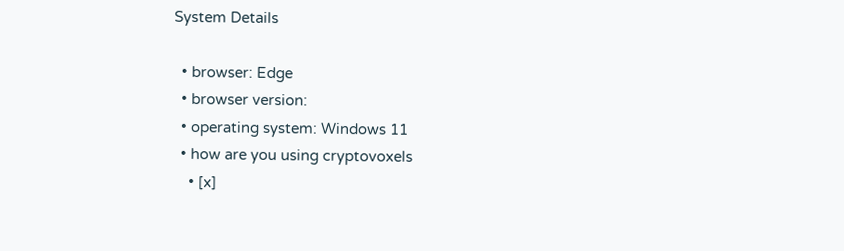System Details

  • browser: Edge
  • browser version:
  • operating system: Windows 11
  • how are you using cryptovoxels
    • [x]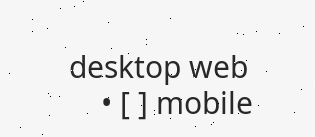desktop web
    • [ ] mobile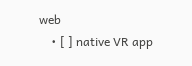web
    • [ ] native VR app